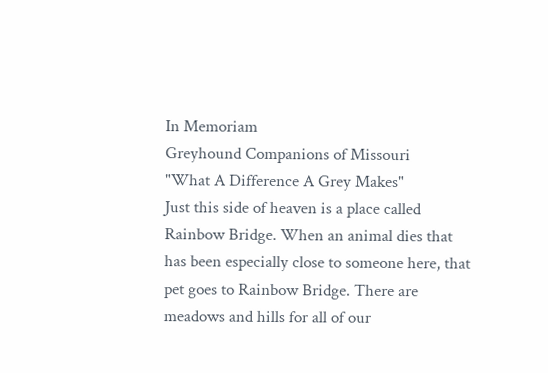In Memoriam
Greyhound Companions of Missouri
"What A Difference A Grey Makes"
Just this side of heaven is a place called Rainbow Bridge. When an animal dies that has been especially close to someone here, that pet goes to Rainbow Bridge. There are meadows and hills for all of our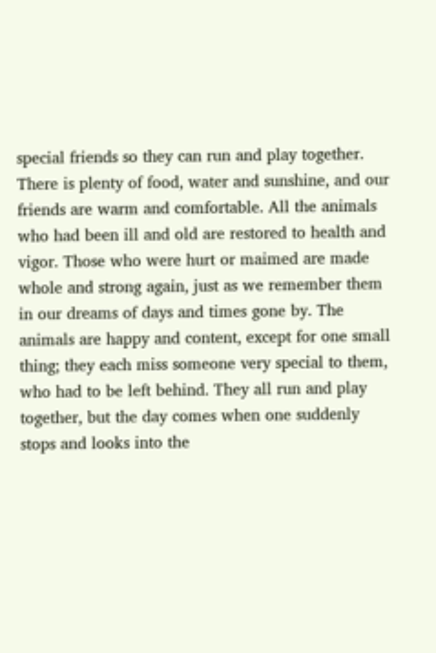special friends so they can run and play together. There is plenty of food, water and sunshine, and our friends are warm and comfortable. All the animals who had been ill and old are restored to health and vigor. Those who were hurt or maimed are made whole and strong again, just as we remember them in our dreams of days and times gone by. The animals are happy and content, except for one small thing; they each miss someone very special to them, who had to be left behind. They all run and play together, but the day comes when one suddenly stops and looks into the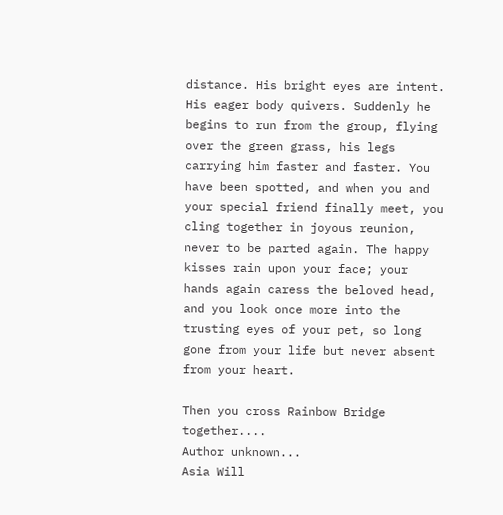distance. His bright eyes are intent. His eager body quivers. Suddenly he begins to run from the group, flying over the green grass, his legs carrying him faster and faster. You have been spotted, and when you and your special friend finally meet, you cling together in joyous reunion, never to be parted again. The happy kisses rain upon your face; your hands again caress the beloved head, and you look once more into the trusting eyes of your pet, so long gone from your life but never absent from your heart.

Then you cross Rainbow Bridge together....
Author unknown...
Asia Will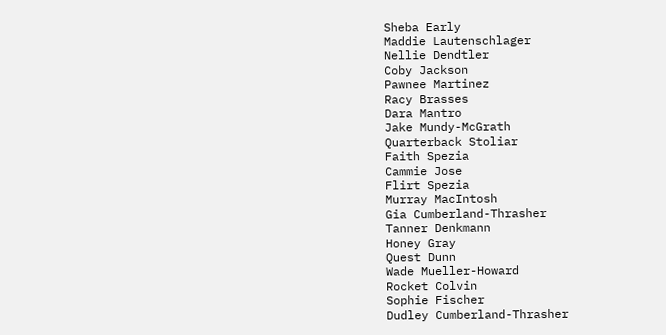Sheba Early
Maddie Lautenschlager
Nellie Dendtler
Coby Jackson
Pawnee Martinez
Racy Brasses
Dara Mantro
Jake Mundy-McGrath
Quarterback Stoliar
Faith Spezia
Cammie Jose
Flirt Spezia
Murray MacIntosh
Gia Cumberland-Thrasher
Tanner Denkmann
Honey Gray
Quest Dunn
Wade Mueller-Howard
Rocket Colvin
Sophie Fischer
Dudley Cumberland-Thrasher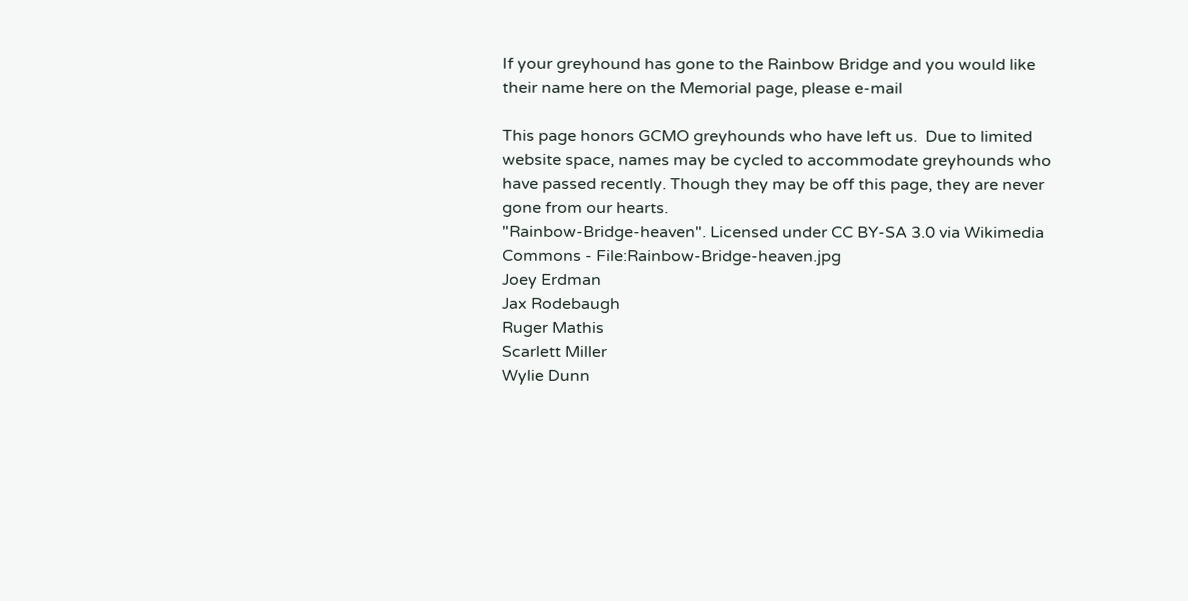If your greyhound has gone to the Rainbow Bridge and you would like their name here on the Memorial page, please e-mail

This page honors GCMO greyhounds who have left us.  Due to limited website space, names may be cycled to accommodate greyhounds who have passed recently. Though they may be off this page, they are never gone from our hearts.
"Rainbow-Bridge-heaven". Licensed under CC BY-SA 3.0 via Wikimedia Commons - File:Rainbow-Bridge-heaven.jpg
Joey Erdman
Jax Rodebaugh
Ruger Mathis
Scarlett Miller
Wylie Dunn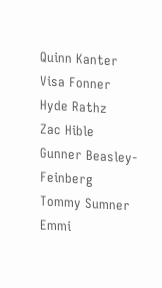Quinn Kanter
Visa Fonner
Hyde Rathz
Zac Hible
Gunner Beasley-Feinberg
Tommy Sumner
Emmi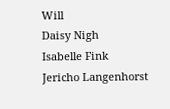Will
Daisy Nigh
Isabelle Fink
Jericho Langenhorst